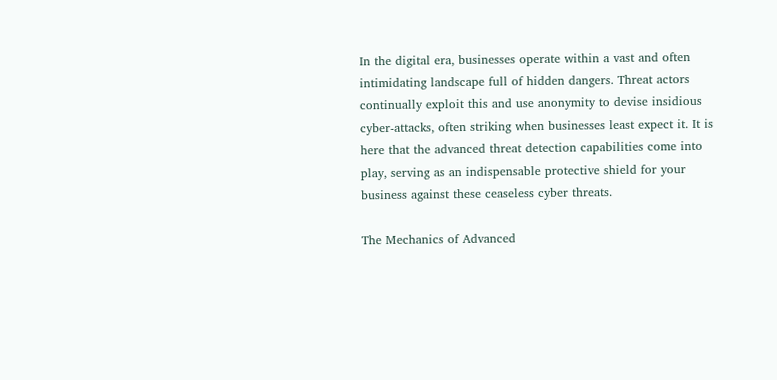In the digital era, businesses operate within a vast and often intimidating landscape full of hidden dangers. Threat actors continually exploit this and use anonymity to devise insidious cyber-attacks, often striking when businesses least expect it. It is here that the advanced threat detection capabilities come into play, serving as an indispensable protective shield for your business against these ceaseless cyber threats.

The Mechanics of Advanced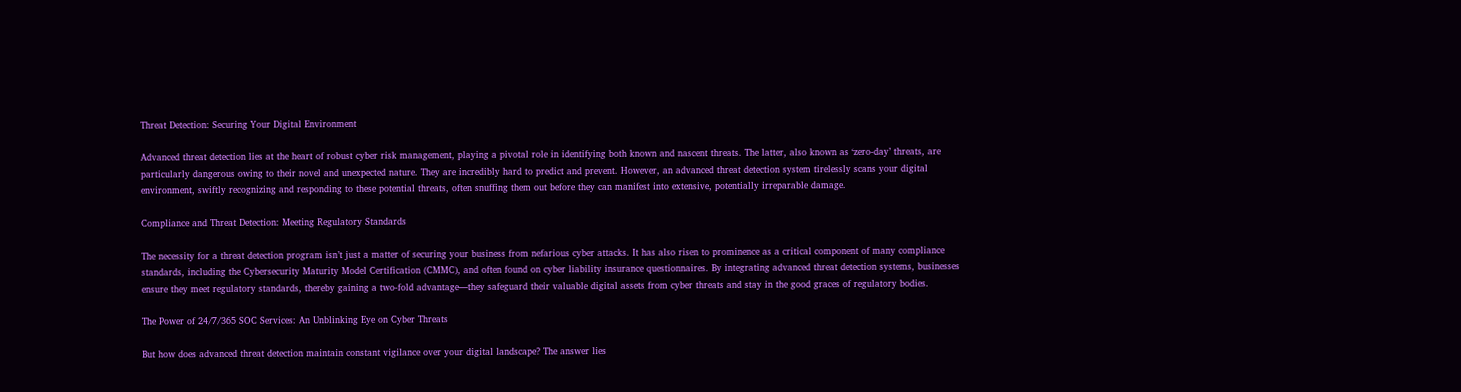Threat Detection: Securing Your Digital Environment

Advanced threat detection lies at the heart of robust cyber risk management, playing a pivotal role in identifying both known and nascent threats. The latter, also known as ‘zero-day’ threats, are particularly dangerous owing to their novel and unexpected nature. They are incredibly hard to predict and prevent. However, an advanced threat detection system tirelessly scans your digital environment, swiftly recognizing and responding to these potential threats, often snuffing them out before they can manifest into extensive, potentially irreparable damage.

Compliance and Threat Detection: Meeting Regulatory Standards

The necessity for a threat detection program isn’t just a matter of securing your business from nefarious cyber attacks. It has also risen to prominence as a critical component of many compliance standards, including the Cybersecurity Maturity Model Certification (CMMC), and often found on cyber liability insurance questionnaires. By integrating advanced threat detection systems, businesses ensure they meet regulatory standards, thereby gaining a two-fold advantage—they safeguard their valuable digital assets from cyber threats and stay in the good graces of regulatory bodies.

The Power of 24/7/365 SOC Services: An Unblinking Eye on Cyber Threats

But how does advanced threat detection maintain constant vigilance over your digital landscape? The answer lies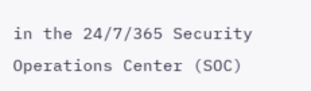in the 24/7/365 Security Operations Center (SOC)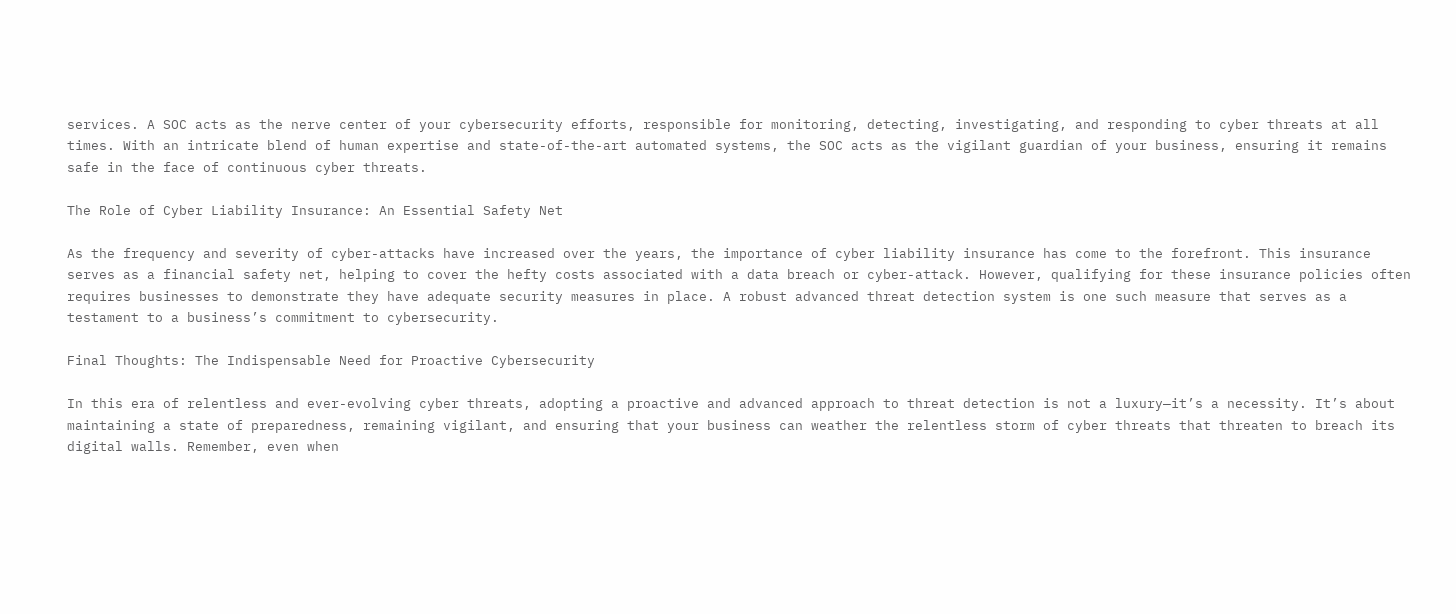services. A SOC acts as the nerve center of your cybersecurity efforts, responsible for monitoring, detecting, investigating, and responding to cyber threats at all times. With an intricate blend of human expertise and state-of-the-art automated systems, the SOC acts as the vigilant guardian of your business, ensuring it remains safe in the face of continuous cyber threats.

The Role of Cyber Liability Insurance: An Essential Safety Net

As the frequency and severity of cyber-attacks have increased over the years, the importance of cyber liability insurance has come to the forefront. This insurance serves as a financial safety net, helping to cover the hefty costs associated with a data breach or cyber-attack. However, qualifying for these insurance policies often requires businesses to demonstrate they have adequate security measures in place. A robust advanced threat detection system is one such measure that serves as a testament to a business’s commitment to cybersecurity.

Final Thoughts: The Indispensable Need for Proactive Cybersecurity

In this era of relentless and ever-evolving cyber threats, adopting a proactive and advanced approach to threat detection is not a luxury—it’s a necessity. It’s about maintaining a state of preparedness, remaining vigilant, and ensuring that your business can weather the relentless storm of cyber threats that threaten to breach its digital walls. Remember, even when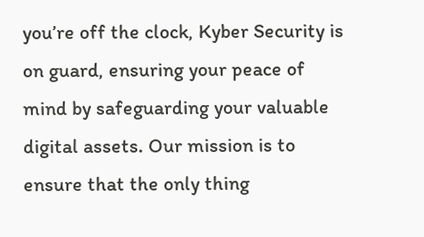you’re off the clock, Kyber Security is on guard, ensuring your peace of mind by safeguarding your valuable digital assets. Our mission is to ensure that the only thing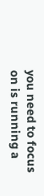you need to focus on is running a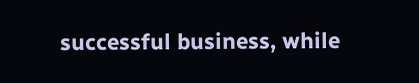successful business, while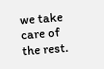we take care of the rest.